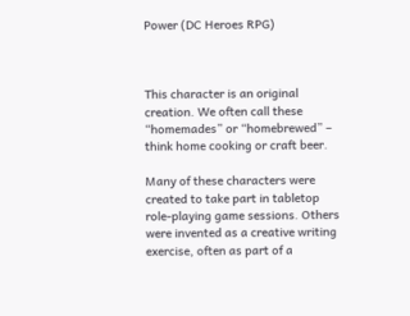Power (DC Heroes RPG)



This character is an original creation. We often call these “homemades” or “homebrewed” – think home cooking or craft beer.

Many of these characters were created to take part in tabletop role-playing game sessions. Others were invented as a creative writing exercise, often as part of a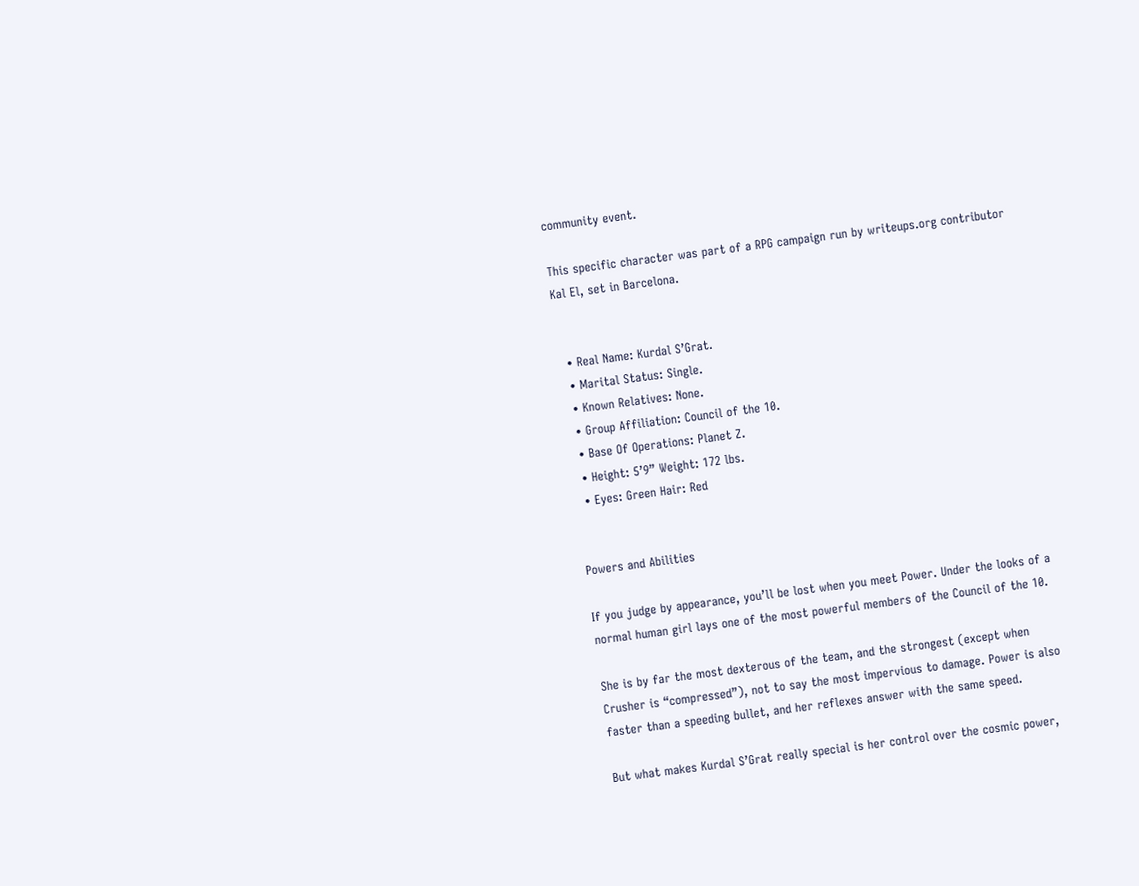community event.

This specific character was part of a RPG campaign run by writeups.org contributor Kal El, set in Barcelona.


  • Real Name: Kurdal S’Grat.
  • Marital Status: Single.
  • Known Relatives: None.
  • Group Affiliation: Council of the 10.
  • Base Of Operations: Planet Z.
  • Height: 5’9” Weight: 172 lbs.
  • Eyes: Green Hair: Red


Powers and Abilities

If you judge by appearance, you’ll be lost when you meet Power. Under the looks of a normal human girl lays one of the most powerful members of the Council of the 10.

She is by far the most dexterous of the team, and the strongest (except when Crusher is “compressed”), not to say the most impervious to damage. Power is also faster than a speeding bullet, and her reflexes answer with the same speed.

But what makes Kurdal S’Grat really special is her control over the cosmic power,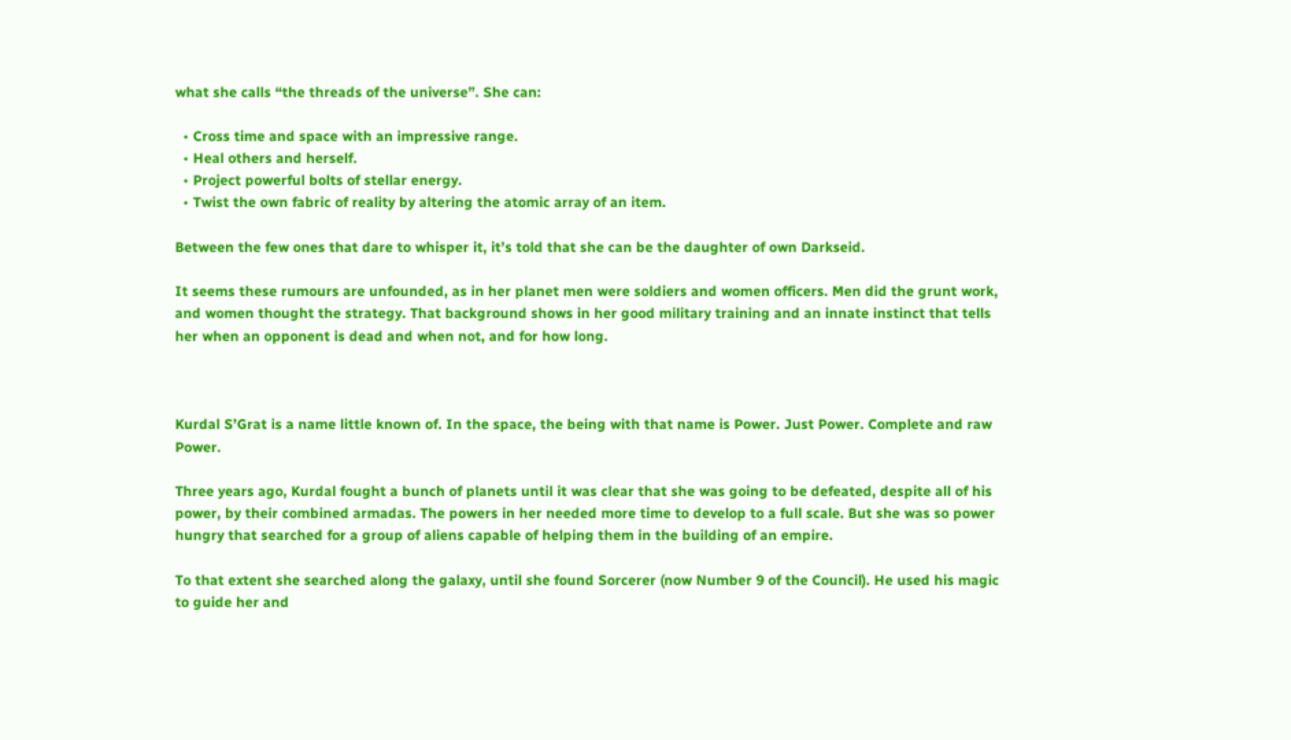what she calls “the threads of the universe”. She can:

  • Cross time and space with an impressive range.
  • Heal others and herself.
  • Project powerful bolts of stellar energy.
  • Twist the own fabric of reality by altering the atomic array of an item.

Between the few ones that dare to whisper it, it’s told that she can be the daughter of own Darkseid.

It seems these rumours are unfounded, as in her planet men were soldiers and women officers. Men did the grunt work, and women thought the strategy. That background shows in her good military training and an innate instinct that tells her when an opponent is dead and when not, and for how long.



Kurdal S’Grat is a name little known of. In the space, the being with that name is Power. Just Power. Complete and raw Power.

Three years ago, Kurdal fought a bunch of planets until it was clear that she was going to be defeated, despite all of his power, by their combined armadas. The powers in her needed more time to develop to a full scale. But she was so power hungry that searched for a group of aliens capable of helping them in the building of an empire.

To that extent she searched along the galaxy, until she found Sorcerer (now Number 9 of the Council). He used his magic to guide her and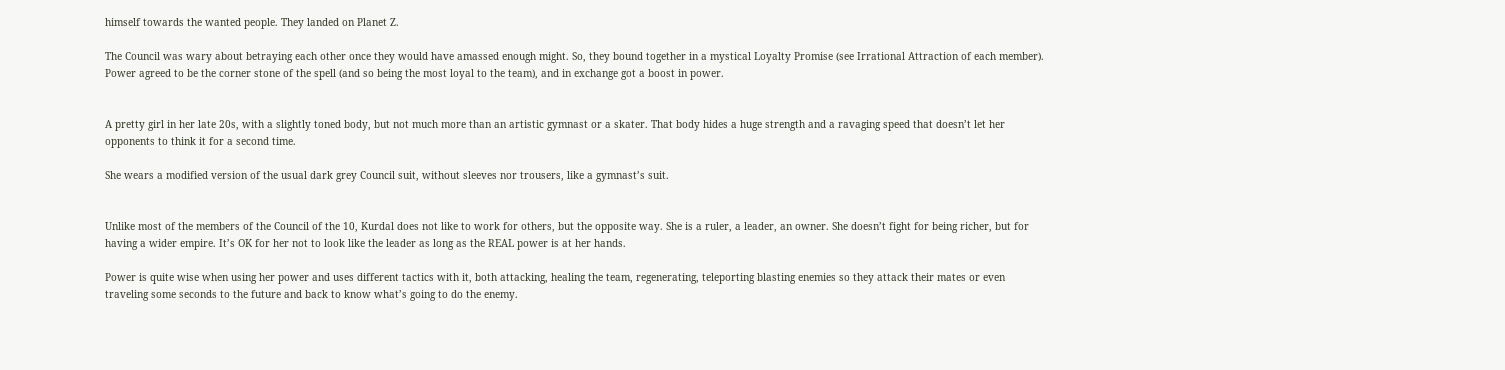himself towards the wanted people. They landed on Planet Z.

The Council was wary about betraying each other once they would have amassed enough might. So, they bound together in a mystical Loyalty Promise (see Irrational Attraction of each member). Power agreed to be the corner stone of the spell (and so being the most loyal to the team), and in exchange got a boost in power.


A pretty girl in her late 20s, with a slightly toned body, but not much more than an artistic gymnast or a skater. That body hides a huge strength and a ravaging speed that doesn’t let her opponents to think it for a second time.

She wears a modified version of the usual dark grey Council suit, without sleeves nor trousers, like a gymnast’s suit.


Unlike most of the members of the Council of the 10, Kurdal does not like to work for others, but the opposite way. She is a ruler, a leader, an owner. She doesn’t fight for being richer, but for having a wider empire. It’s OK for her not to look like the leader as long as the REAL power is at her hands.

Power is quite wise when using her power and uses different tactics with it, both attacking, healing the team, regenerating, teleporting blasting enemies so they attack their mates or even traveling some seconds to the future and back to know what’s going to do the enemy.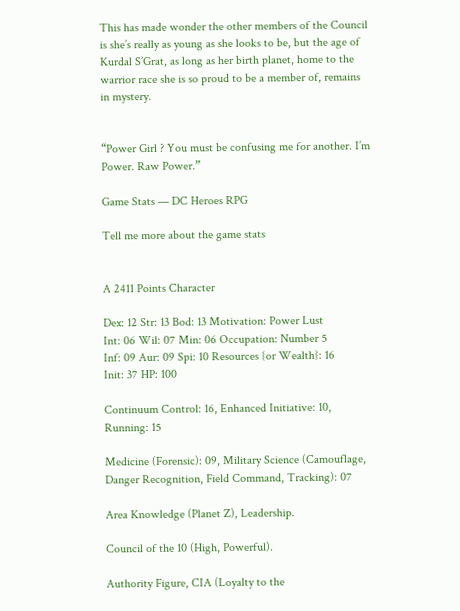This has made wonder the other members of the Council is she’s really as young as she looks to be, but the age of Kurdal S’Grat, as long as her birth planet, home to the warrior race she is so proud to be a member of, remains in mystery.


“Power Girl ? You must be confusing me for another. I’m Power. Raw Power.”

Game Stats — DC Heroes RPG

Tell me more about the game stats


A 2411 Points Character

Dex: 12 Str: 13 Bod: 13 Motivation: Power Lust
Int: 06 Wil: 07 Min: 06 Occupation: Number 5
Inf: 09 Aur: 09 Spi: 10 Resources {or Wealth}: 16
Init: 37 HP: 100

Continuum Control: 16, Enhanced Initiative: 10, Running: 15

Medicine (Forensic): 09, Military Science (Camouflage, Danger Recognition, Field Command, Tracking): 07

Area Knowledge (Planet Z), Leadership.

Council of the 10 (High, Powerful).

Authority Figure, CIA (Loyalty to the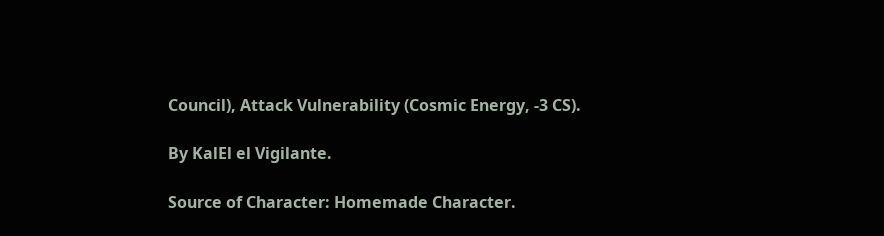Council), Attack Vulnerability (Cosmic Energy, -3 CS).

By KalEl el Vigilante.

Source of Character: Homemade Character.